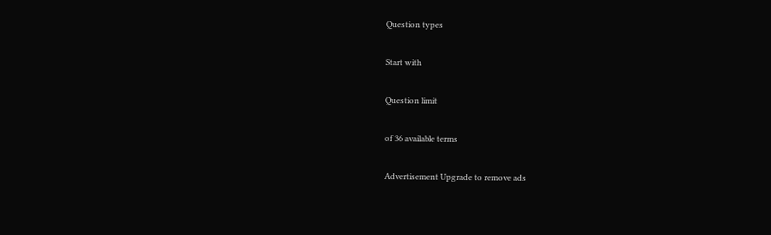Question types

Start with

Question limit

of 36 available terms

Advertisement Upgrade to remove ads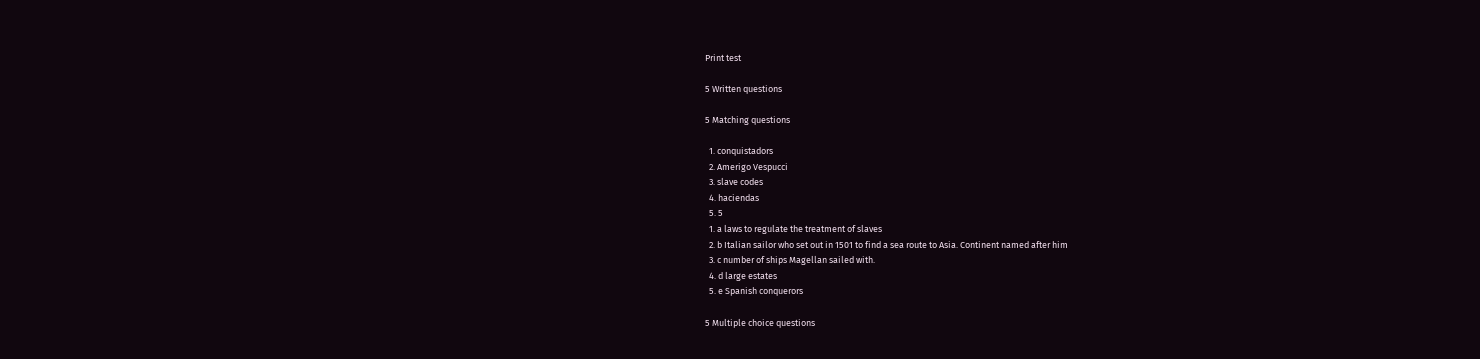Print test

5 Written questions

5 Matching questions

  1. conquistadors
  2. Amerigo Vespucci
  3. slave codes
  4. haciendas
  5. 5
  1. a laws to regulate the treatment of slaves
  2. b Italian sailor who set out in 1501 to find a sea route to Asia. Continent named after him
  3. c number of ships Magellan sailed with.
  4. d large estates
  5. e Spanish conquerors

5 Multiple choice questions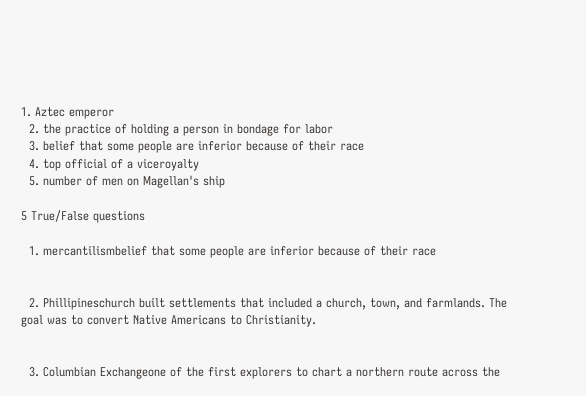1. Aztec emperor
  2. the practice of holding a person in bondage for labor
  3. belief that some people are inferior because of their race
  4. top official of a viceroyalty
  5. number of men on Magellan's ship

5 True/False questions

  1. mercantilismbelief that some people are inferior because of their race


  2. Phillipineschurch built settlements that included a church, town, and farmlands. The goal was to convert Native Americans to Christianity.


  3. Columbian Exchangeone of the first explorers to chart a northern route across the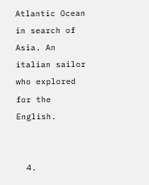Atlantic Ocean in search of Asia. An italian sailor who explored for the English.


  4.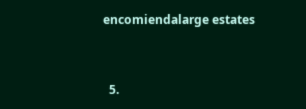encomiendalarge estates


  5.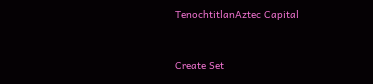TenochtitlanAztec Capital


Create Set